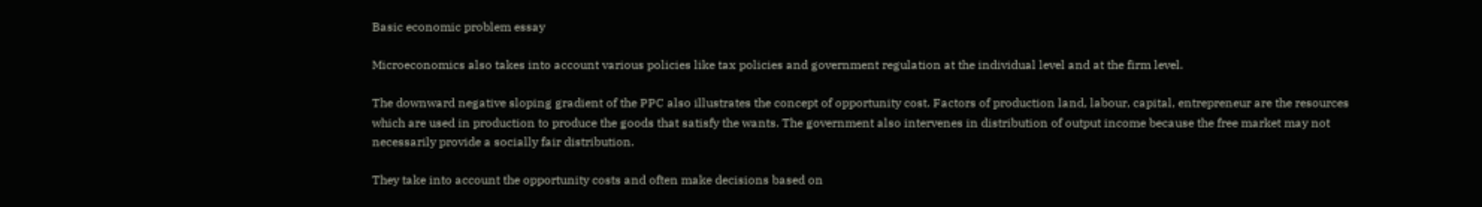Basic economic problem essay

Microeconomics also takes into account various policies like tax policies and government regulation at the individual level and at the firm level.

The downward negative sloping gradient of the PPC also illustrates the concept of opportunity cost. Factors of production land, labour, capital, entrepreneur are the resources which are used in production to produce the goods that satisfy the wants. The government also intervenes in distribution of output income because the free market may not necessarily provide a socially fair distribution.

They take into account the opportunity costs and often make decisions based on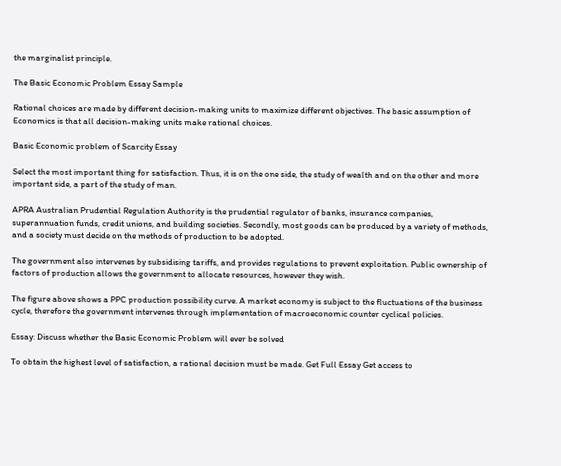the marginalist principle.

The Basic Economic Problem Essay Sample

Rational choices are made by different decision-making units to maximize different objectives. The basic assumption of Economics is that all decision-making units make rational choices.

Basic Economic problem of Scarcity Essay

Select the most important thing for satisfaction. Thus, it is on the one side, the study of wealth and on the other and more important side, a part of the study of man.

APRA Australian Prudential Regulation Authority is the prudential regulator of banks, insurance companies, superannuation funds, credit unions, and building societies. Secondly, most goods can be produced by a variety of methods, and a society must decide on the methods of production to be adopted.

The government also intervenes by subsidising tariffs, and provides regulations to prevent exploitation. Public ownership of factors of production allows the government to allocate resources, however they wish.

The figure above shows a PPC production possibility curve. A market economy is subject to the fluctuations of the business cycle, therefore the government intervenes through implementation of macroeconomic counter cyclical policies.

Essay: Discuss whether the Basic Economic Problem will ever be solved

To obtain the highest level of satisfaction, a rational decision must be made. Get Full Essay Get access to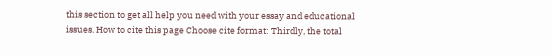this section to get all help you need with your essay and educational issues. How to cite this page Choose cite format: Thirdly, the total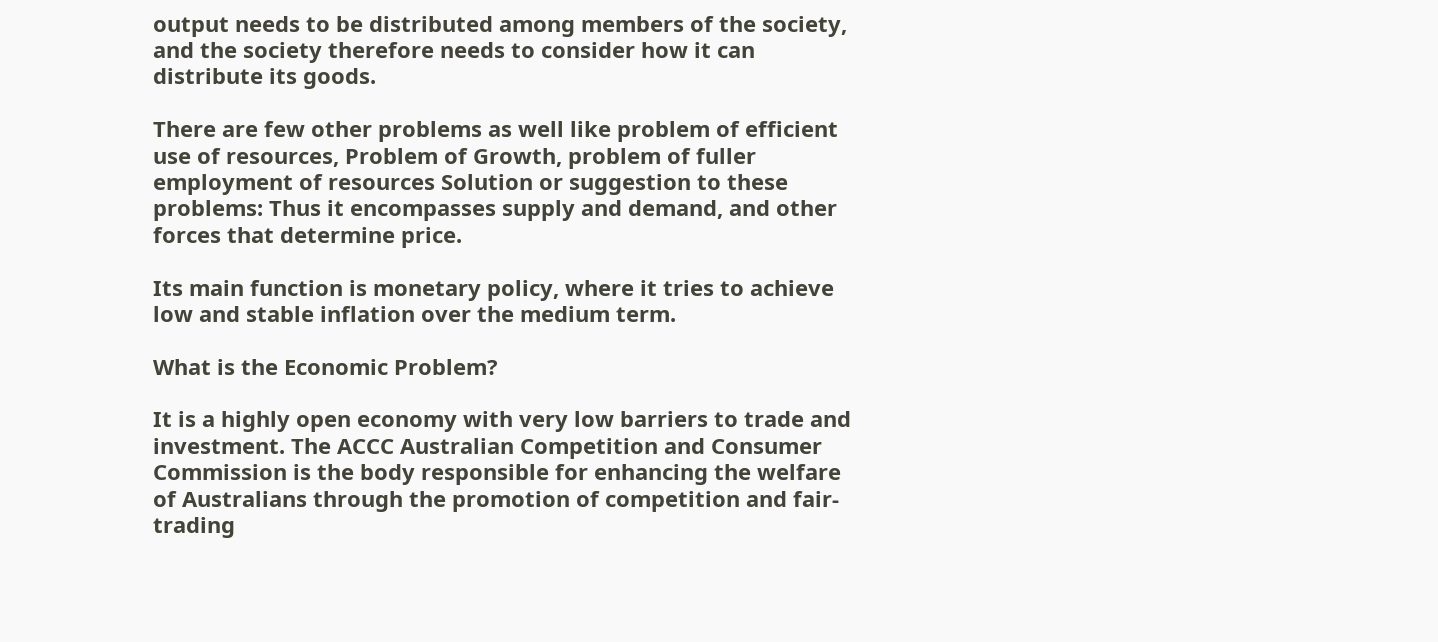output needs to be distributed among members of the society, and the society therefore needs to consider how it can distribute its goods.

There are few other problems as well like problem of efficient use of resources, Problem of Growth, problem of fuller employment of resources Solution or suggestion to these problems: Thus it encompasses supply and demand, and other forces that determine price.

Its main function is monetary policy, where it tries to achieve low and stable inflation over the medium term.

What is the Economic Problem?

It is a highly open economy with very low barriers to trade and investment. The ACCC Australian Competition and Consumer Commission is the body responsible for enhancing the welfare of Australians through the promotion of competition and fair-trading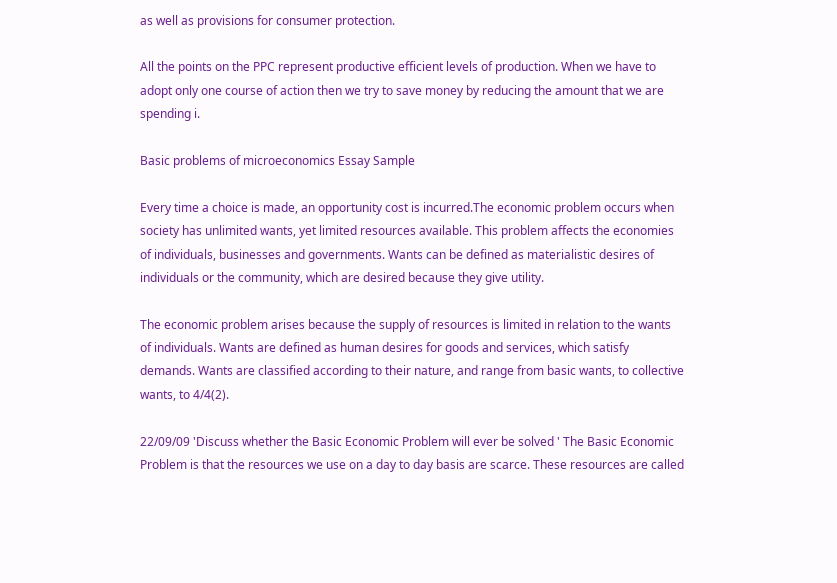as well as provisions for consumer protection.

All the points on the PPC represent productive efficient levels of production. When we have to adopt only one course of action then we try to save money by reducing the amount that we are spending i.

Basic problems of microeconomics Essay Sample

Every time a choice is made, an opportunity cost is incurred.The economic problem occurs when society has unlimited wants, yet limited resources available. This problem affects the economies of individuals, businesses and governments. Wants can be defined as materialistic desires of individuals or the community, which are desired because they give utility.

The economic problem arises because the supply of resources is limited in relation to the wants of individuals. Wants are defined as human desires for goods and services, which satisfy demands. Wants are classified according to their nature, and range from basic wants, to collective wants, to 4/4(2).

22/09/09 'Discuss whether the Basic Economic Problem will ever be solved ' The Basic Economic Problem is that the resources we use on a day to day basis are scarce. These resources are called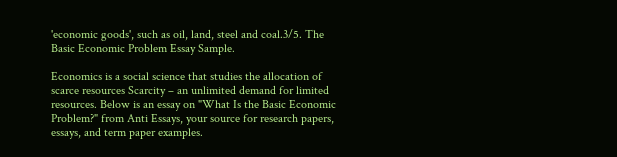'economic goods', such as oil, land, steel and coal.3/5. The Basic Economic Problem Essay Sample.

Economics is a social science that studies the allocation of scarce resources Scarcity – an unlimited demand for limited resources. Below is an essay on "What Is the Basic Economic Problem?" from Anti Essays, your source for research papers, essays, and term paper examples.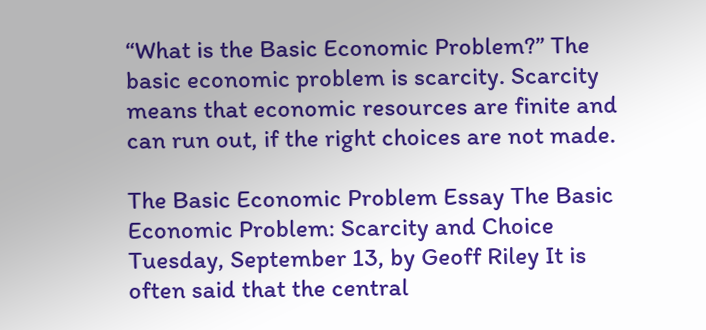“What is the Basic Economic Problem?” The basic economic problem is scarcity. Scarcity means that economic resources are finite and can run out, if the right choices are not made.

The Basic Economic Problem Essay The Basic Economic Problem: Scarcity and Choice Tuesday, September 13, by Geoff Riley It is often said that the central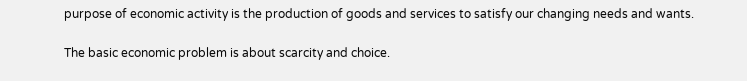purpose of economic activity is the production of goods and services to satisfy our changing needs and wants.

The basic economic problem is about scarcity and choice.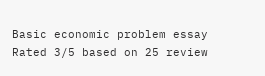Basic economic problem essay
Rated 3/5 based on 25 review